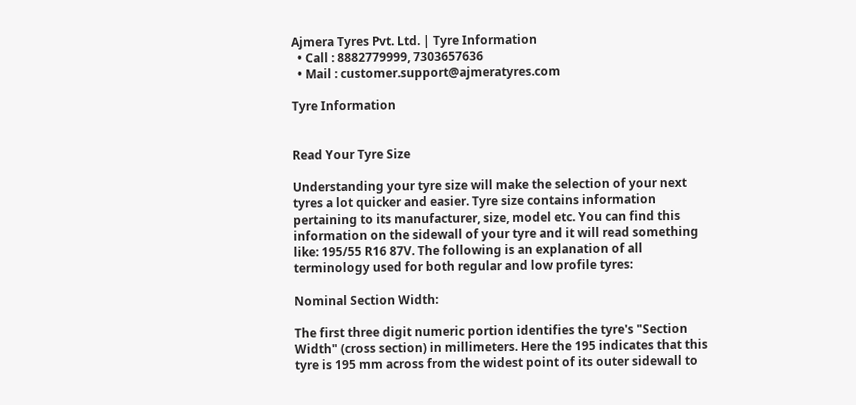Ajmera Tyres Pvt. Ltd. | Tyre Information
  • Call : 8882779999, 7303657636
  • Mail : customer.support@ajmeratyres.com

Tyre Information


Read Your Tyre Size

Understanding your tyre size will make the selection of your next tyres a lot quicker and easier. Tyre size contains information pertaining to its manufacturer, size, model etc. You can find this information on the sidewall of your tyre and it will read something like: 195/55 R16 87V. The following is an explanation of all terminology used for both regular and low profile tyres:

Nominal Section Width:

The first three digit numeric portion identifies the tyre's "Section Width" (cross section) in millimeters. Here the 195 indicates that this tyre is 195 mm across from the widest point of its outer sidewall to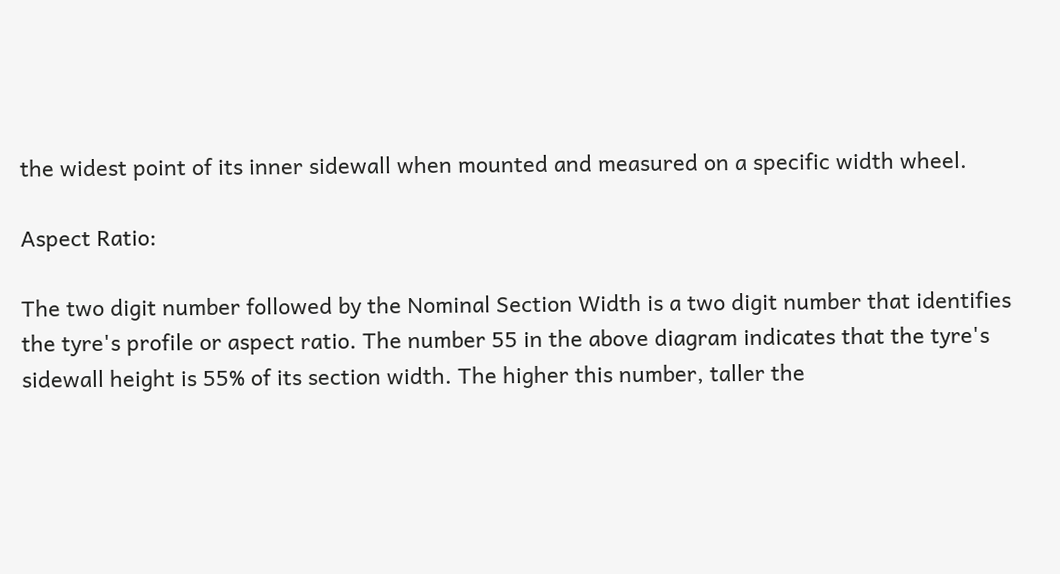the widest point of its inner sidewall when mounted and measured on a specific width wheel.

Aspect Ratio:

The two digit number followed by the Nominal Section Width is a two digit number that identifies the tyre's profile or aspect ratio. The number 55 in the above diagram indicates that the tyre's sidewall height is 55% of its section width. The higher this number, taller the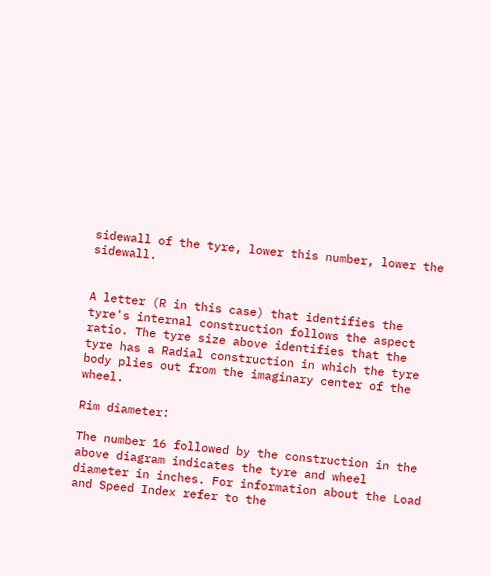sidewall of the tyre, lower this number, lower the sidewall.


A letter (R in this case) that identifies the tyre's internal construction follows the aspect ratio. The tyre size above identifies that the tyre has a Radial construction in which the tyre body plies out from the imaginary center of the wheel.

Rim diameter:

The number 16 followed by the construction in the above diagram indicates the tyre and wheel diameter in inches. For information about the Load and Speed Index refer to the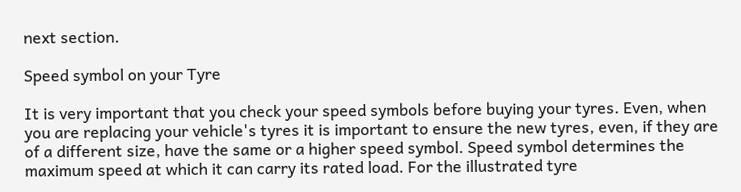next section.

Speed symbol on your Tyre

It is very important that you check your speed symbols before buying your tyres. Even, when you are replacing your vehicle's tyres it is important to ensure the new tyres, even, if they are of a different size, have the same or a higher speed symbol. Speed symbol determines the maximum speed at which it can carry its rated load. For the illustrated tyre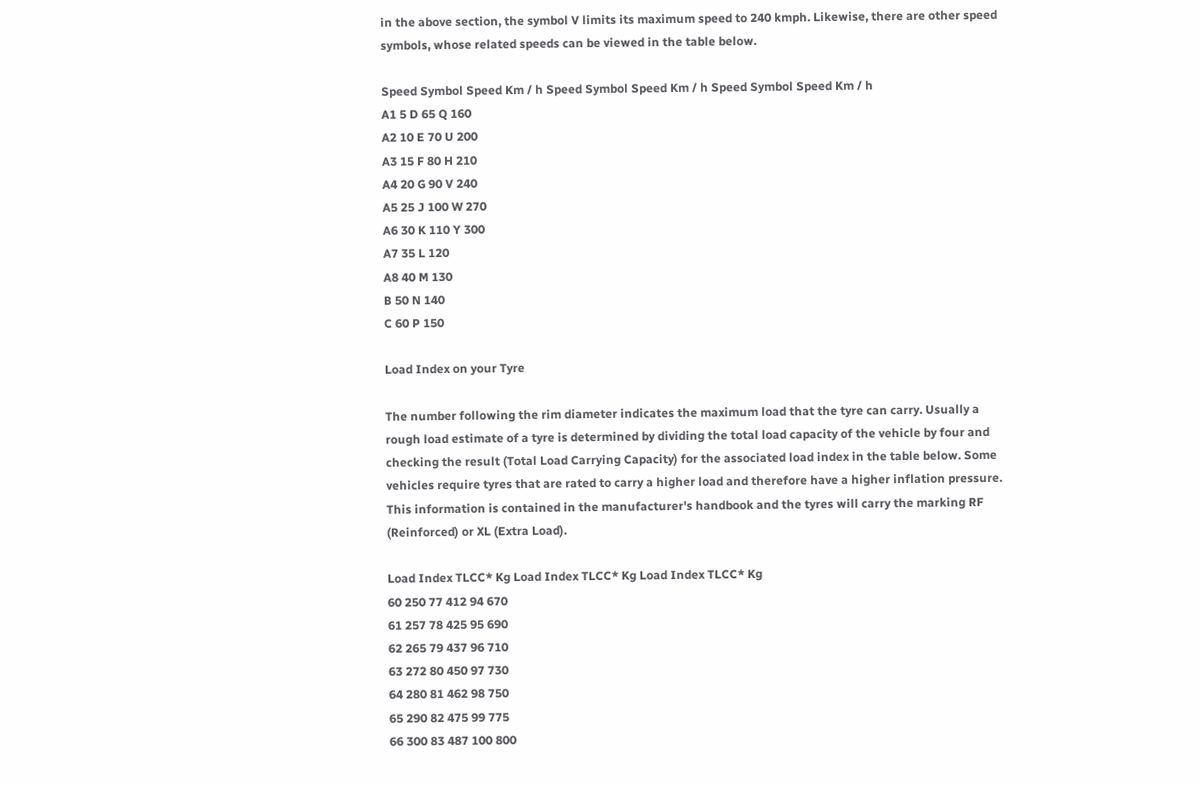in the above section, the symbol V limits its maximum speed to 240 kmph. Likewise, there are other speed symbols, whose related speeds can be viewed in the table below.

Speed Symbol Speed Km / h Speed Symbol Speed Km / h Speed Symbol Speed Km / h
A1 5 D 65 Q 160
A2 10 E 70 U 200
A3 15 F 80 H 210
A4 20 G 90 V 240
A5 25 J 100 W 270
A6 30 K 110 Y 300
A7 35 L 120
A8 40 M 130
B 50 N 140
C 60 P 150

Load Index on your Tyre

The number following the rim diameter indicates the maximum load that the tyre can carry. Usually a rough load estimate of a tyre is determined by dividing the total load capacity of the vehicle by four and checking the result (Total Load Carrying Capacity) for the associated load index in the table below. Some vehicles require tyres that are rated to carry a higher load and therefore have a higher inflation pressure. This information is contained in the manufacturer's handbook and the tyres will carry the marking RF (Reinforced) or XL (Extra Load).

Load Index TLCC* Kg Load Index TLCC* Kg Load Index TLCC* Kg
60 250 77 412 94 670
61 257 78 425 95 690
62 265 79 437 96 710
63 272 80 450 97 730
64 280 81 462 98 750
65 290 82 475 99 775
66 300 83 487 100 800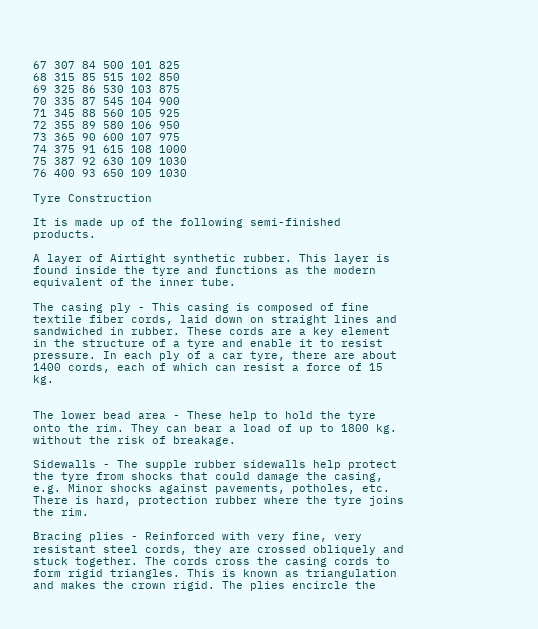67 307 84 500 101 825
68 315 85 515 102 850
69 325 86 530 103 875
70 335 87 545 104 900
71 345 88 560 105 925
72 355 89 580 106 950
73 365 90 600 107 975
74 375 91 615 108 1000
75 387 92 630 109 1030
76 400 93 650 109 1030

Tyre Construction

It is made up of the following semi-finished products.

A layer of Airtight synthetic rubber. This layer is found inside the tyre and functions as the modern equivalent of the inner tube.

The casing ply - This casing is composed of fine textile fiber cords, laid down on straight lines and sandwiched in rubber. These cords are a key element in the structure of a tyre and enable it to resist pressure. In each ply of a car tyre, there are about 1400 cords, each of which can resist a force of 15 kg.


The lower bead area - These help to hold the tyre onto the rim. They can bear a load of up to 1800 kg. without the risk of breakage.

Sidewalls - The supple rubber sidewalls help protect the tyre from shocks that could damage the casing, e.g. Minor shocks against pavements, potholes, etc. There is hard, protection rubber where the tyre joins the rim.

Bracing plies - Reinforced with very fine, very resistant steel cords, they are crossed obliquely and stuck together. The cords cross the casing cords to form rigid triangles. This is known as triangulation and makes the crown rigid. The plies encircle the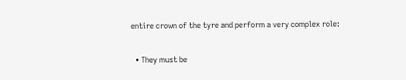entire crown of the tyre and perform a very complex role:

  • They must be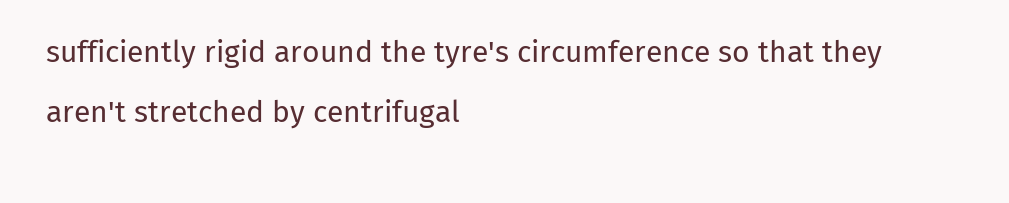sufficiently rigid around the tyre's circumference so that they aren't stretched by centrifugal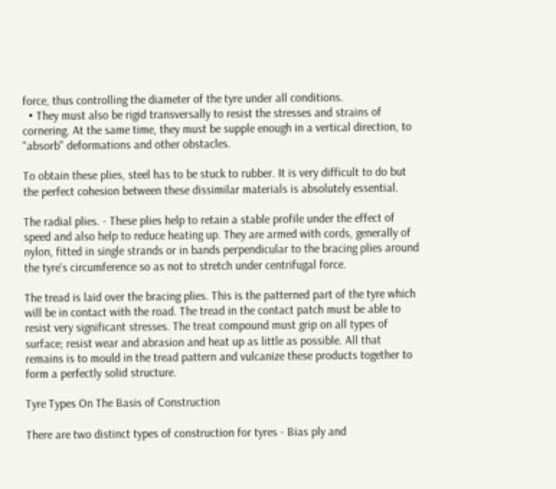force, thus controlling the diameter of the tyre under all conditions.
  • They must also be rigid transversally to resist the stresses and strains of cornering. At the same time, they must be supple enough in a vertical direction, to "absorb" deformations and other obstacles.

To obtain these plies, steel has to be stuck to rubber. It is very difficult to do but the perfect cohesion between these dissimilar materials is absolutely essential.

The radial plies. - These plies help to retain a stable profile under the effect of speed and also help to reduce heating up. They are armed with cords, generally of nylon, fitted in single strands or in bands perpendicular to the bracing plies around the tyre's circumference so as not to stretch under centrifugal force.

The tread is laid over the bracing plies. This is the patterned part of the tyre which will be in contact with the road. The tread in the contact patch must be able to resist very significant stresses. The treat compound must grip on all types of surface; resist wear and abrasion and heat up as little as possible. All that remains is to mould in the tread pattern and vulcanize these products together to form a perfectly solid structure.

Tyre Types On The Basis of Construction

There are two distinct types of construction for tyres - Bias ply and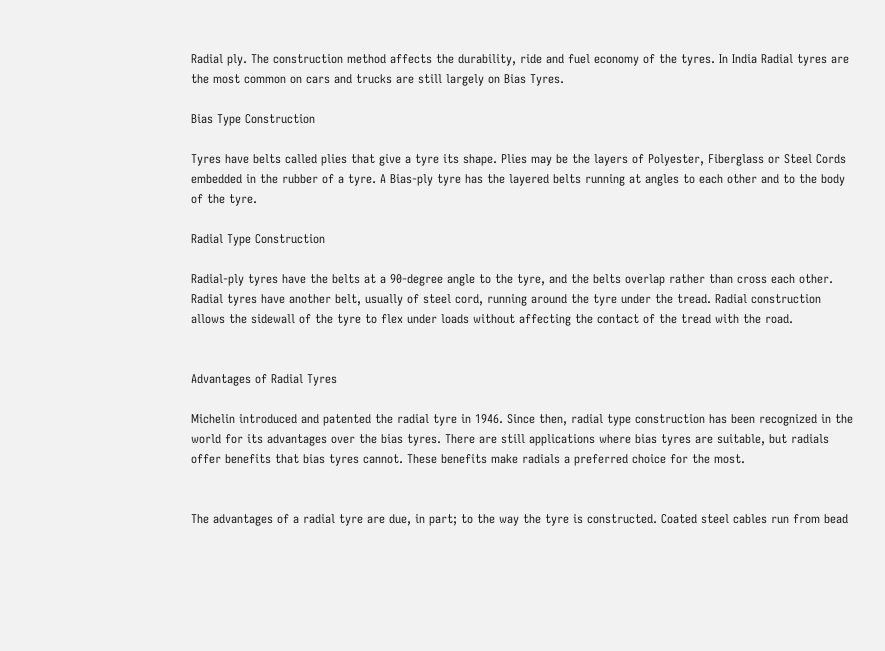Radial ply. The construction method affects the durability, ride and fuel economy of the tyres. In India Radial tyres are the most common on cars and trucks are still largely on Bias Tyres.

Bias Type Construction

Tyres have belts called plies that give a tyre its shape. Plies may be the layers of Polyester, Fiberglass or Steel Cords embedded in the rubber of a tyre. A Bias-ply tyre has the layered belts running at angles to each other and to the body of the tyre.

Radial Type Construction

Radial-ply tyres have the belts at a 90-degree angle to the tyre, and the belts overlap rather than cross each other. Radial tyres have another belt, usually of steel cord, running around the tyre under the tread. Radial construction allows the sidewall of the tyre to flex under loads without affecting the contact of the tread with the road.


Advantages of Radial Tyres

Michelin introduced and patented the radial tyre in 1946. Since then, radial type construction has been recognized in the world for its advantages over the bias tyres. There are still applications where bias tyres are suitable, but radials offer benefits that bias tyres cannot. These benefits make radials a preferred choice for the most.


The advantages of a radial tyre are due, in part; to the way the tyre is constructed. Coated steel cables run from bead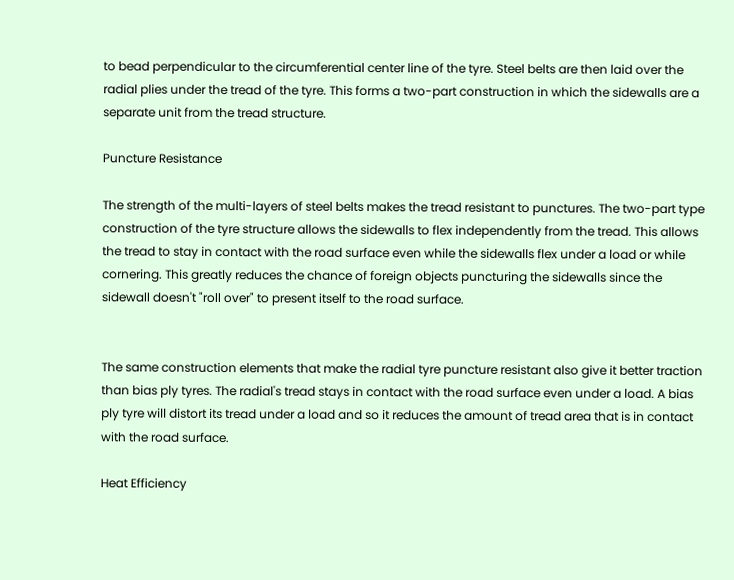to bead perpendicular to the circumferential center line of the tyre. Steel belts are then laid over the radial plies under the tread of the tyre. This forms a two-part construction in which the sidewalls are a separate unit from the tread structure.

Puncture Resistance

The strength of the multi-layers of steel belts makes the tread resistant to punctures. The two-part type construction of the tyre structure allows the sidewalls to flex independently from the tread. This allows the tread to stay in contact with the road surface even while the sidewalls flex under a load or while cornering. This greatly reduces the chance of foreign objects puncturing the sidewalls since the sidewall doesn't "roll over" to present itself to the road surface.


The same construction elements that make the radial tyre puncture resistant also give it better traction than bias ply tyres. The radial's tread stays in contact with the road surface even under a load. A bias ply tyre will distort its tread under a load and so it reduces the amount of tread area that is in contact with the road surface.

Heat Efficiency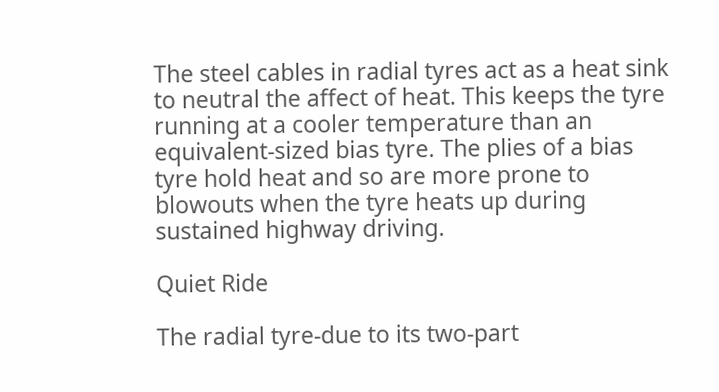The steel cables in radial tyres act as a heat sink to neutral the affect of heat. This keeps the tyre running at a cooler temperature than an equivalent-sized bias tyre. The plies of a bias tyre hold heat and so are more prone to blowouts when the tyre heats up during sustained highway driving.

Quiet Ride

The radial tyre-due to its two-part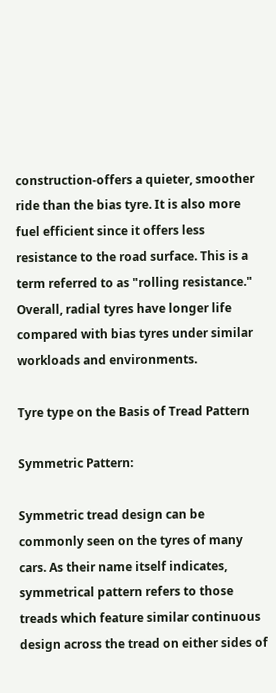construction-offers a quieter, smoother ride than the bias tyre. It is also more fuel efficient since it offers less resistance to the road surface. This is a term referred to as "rolling resistance." Overall, radial tyres have longer life compared with bias tyres under similar workloads and environments.

Tyre type on the Basis of Tread Pattern

Symmetric Pattern:

Symmetric tread design can be commonly seen on the tyres of many cars. As their name itself indicates, symmetrical pattern refers to those treads which feature similar continuous design across the tread on either sides of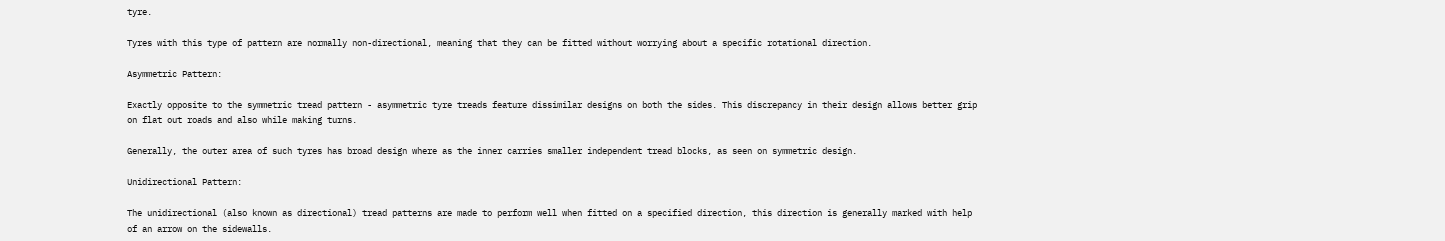tyre.

Tyres with this type of pattern are normally non-directional, meaning that they can be fitted without worrying about a specific rotational direction.

Asymmetric Pattern:

Exactly opposite to the symmetric tread pattern - asymmetric tyre treads feature dissimilar designs on both the sides. This discrepancy in their design allows better grip on flat out roads and also while making turns.

Generally, the outer area of such tyres has broad design where as the inner carries smaller independent tread blocks, as seen on symmetric design.

Unidirectional Pattern:

The unidirectional (also known as directional) tread patterns are made to perform well when fitted on a specified direction, this direction is generally marked with help of an arrow on the sidewalls.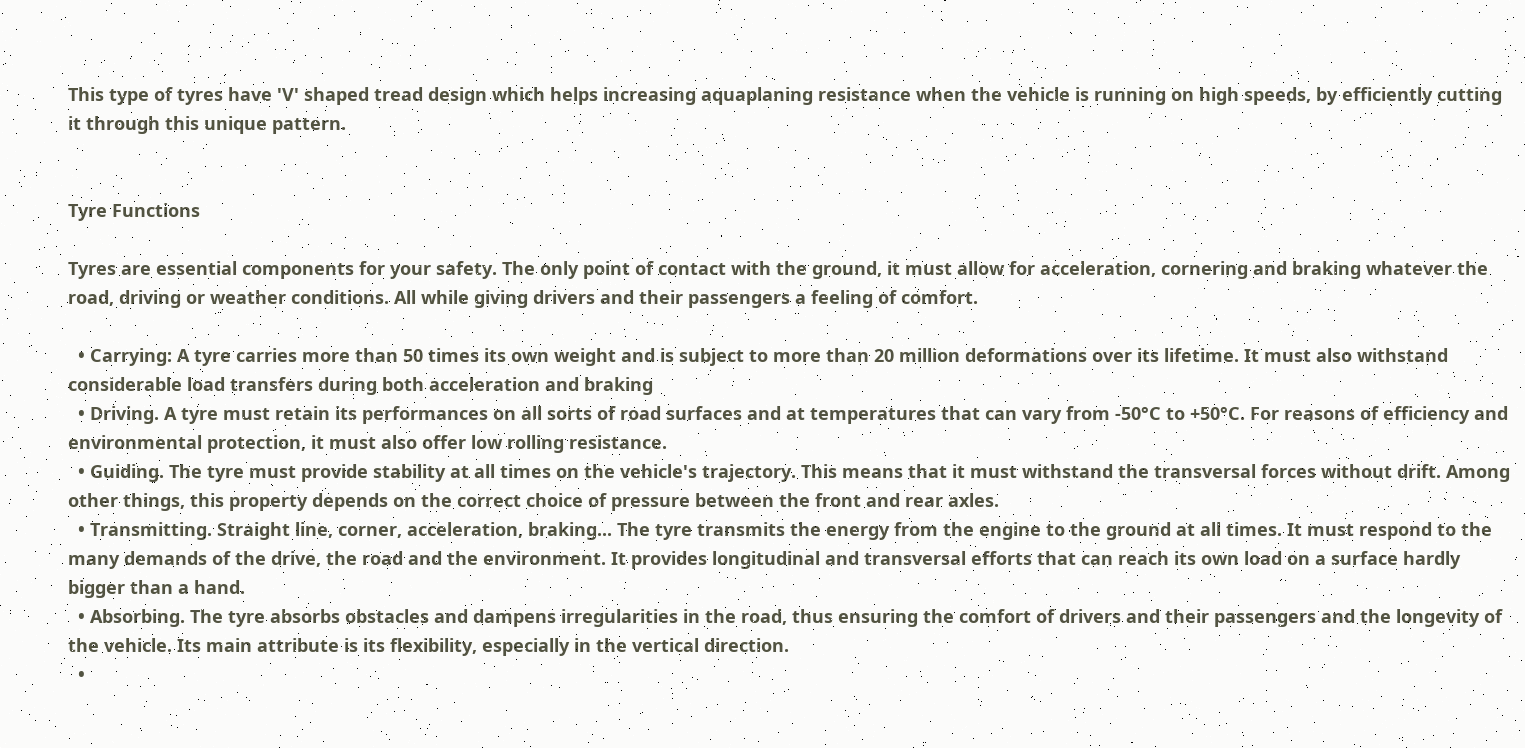This type of tyres have 'V' shaped tread design which helps increasing aquaplaning resistance when the vehicle is running on high speeds, by efficiently cutting it through this unique pattern.


Tyre Functions

Tyres are essential components for your safety. The only point of contact with the ground, it must allow for acceleration, cornering and braking whatever the road, driving or weather conditions. All while giving drivers and their passengers a feeling of comfort.

  • Carrying: A tyre carries more than 50 times its own weight and is subject to more than 20 million deformations over its lifetime. It must also withstand considerable load transfers during both acceleration and braking
  • Driving. A tyre must retain its performances on all sorts of road surfaces and at temperatures that can vary from -50°C to +50°C. For reasons of efficiency and environmental protection, it must also offer low rolling resistance.
  • Guiding. The tyre must provide stability at all times on the vehicle's trajectory. This means that it must withstand the transversal forces without drift. Among other things, this property depends on the correct choice of pressure between the front and rear axles.
  • Transmitting. Straight line, corner, acceleration, braking... The tyre transmits the energy from the engine to the ground at all times. It must respond to the many demands of the drive, the road and the environment. It provides longitudinal and transversal efforts that can reach its own load on a surface hardly bigger than a hand.
  • Absorbing. The tyre absorbs obstacles and dampens irregularities in the road, thus ensuring the comfort of drivers and their passengers and the longevity of the vehicle. Its main attribute is its flexibility, especially in the vertical direction.
  •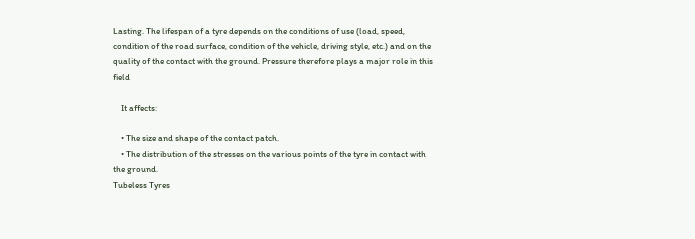Lasting. The lifespan of a tyre depends on the conditions of use (load, speed, condition of the road surface, condition of the vehicle, driving style, etc.) and on the quality of the contact with the ground. Pressure therefore plays a major role in this field

    It affects:

    • The size and shape of the contact patch.
    • The distribution of the stresses on the various points of the tyre in contact with the ground.
Tubeless Tyres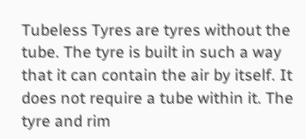Tubeless Tyres are tyres without the tube. The tyre is built in such a way that it can contain the air by itself. It does not require a tube within it. The tyre and rim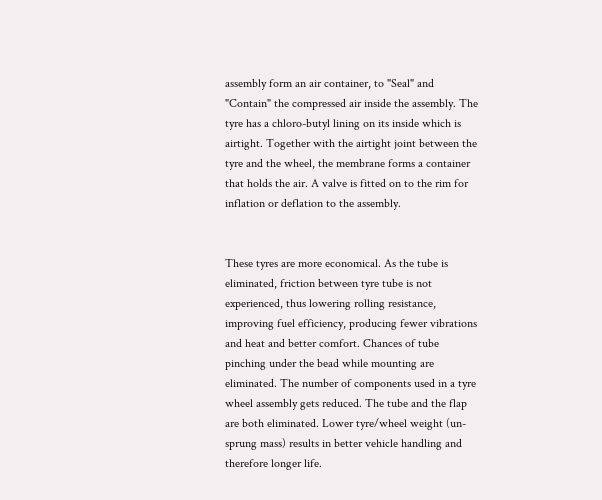assembly form an air container, to "Seal" and "Contain" the compressed air inside the assembly. The tyre has a chloro-butyl lining on its inside which is airtight. Together with the airtight joint between the tyre and the wheel, the membrane forms a container that holds the air. A valve is fitted on to the rim for inflation or deflation to the assembly.


These tyres are more economical. As the tube is eliminated, friction between tyre tube is not experienced, thus lowering rolling resistance, improving fuel efficiency, producing fewer vibrations and heat and better comfort. Chances of tube pinching under the bead while mounting are eliminated. The number of components used in a tyre wheel assembly gets reduced. The tube and the flap are both eliminated. Lower tyre/wheel weight (un-sprung mass) results in better vehicle handling and therefore longer life.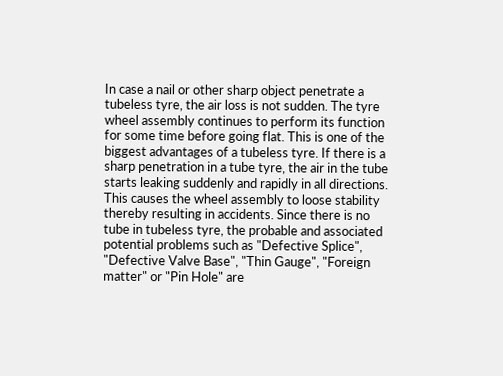In case a nail or other sharp object penetrate a tubeless tyre, the air loss is not sudden. The tyre wheel assembly continues to perform its function for some time before going flat. This is one of the biggest advantages of a tubeless tyre. If there is a sharp penetration in a tube tyre, the air in the tube starts leaking suddenly and rapidly in all directions. This causes the wheel assembly to loose stability thereby resulting in accidents. Since there is no tube in tubeless tyre, the probable and associated potential problems such as "Defective Splice", "Defective Valve Base", "Thin Gauge", "Foreign matter" or "Pin Hole" are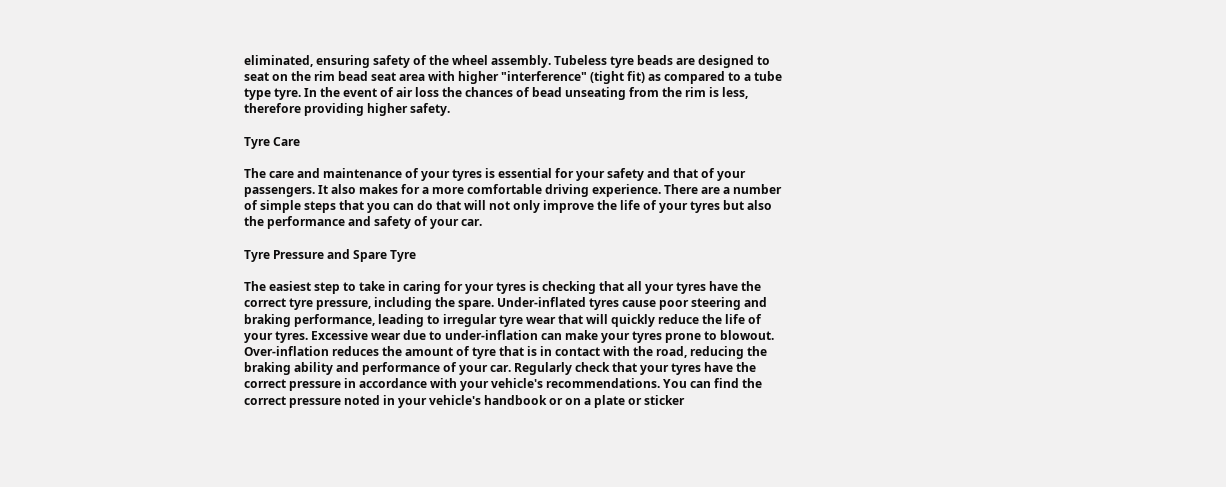eliminated, ensuring safety of the wheel assembly. Tubeless tyre beads are designed to seat on the rim bead seat area with higher "interference" (tight fit) as compared to a tube type tyre. In the event of air loss the chances of bead unseating from the rim is less, therefore providing higher safety.

Tyre Care

The care and maintenance of your tyres is essential for your safety and that of your passengers. It also makes for a more comfortable driving experience. There are a number of simple steps that you can do that will not only improve the life of your tyres but also the performance and safety of your car.

Tyre Pressure and Spare Tyre

The easiest step to take in caring for your tyres is checking that all your tyres have the correct tyre pressure, including the spare. Under-inflated tyres cause poor steering and braking performance, leading to irregular tyre wear that will quickly reduce the life of your tyres. Excessive wear due to under-inflation can make your tyres prone to blowout. Over-inflation reduces the amount of tyre that is in contact with the road, reducing the braking ability and performance of your car. Regularly check that your tyres have the correct pressure in accordance with your vehicle's recommendations. You can find the correct pressure noted in your vehicle's handbook or on a plate or sticker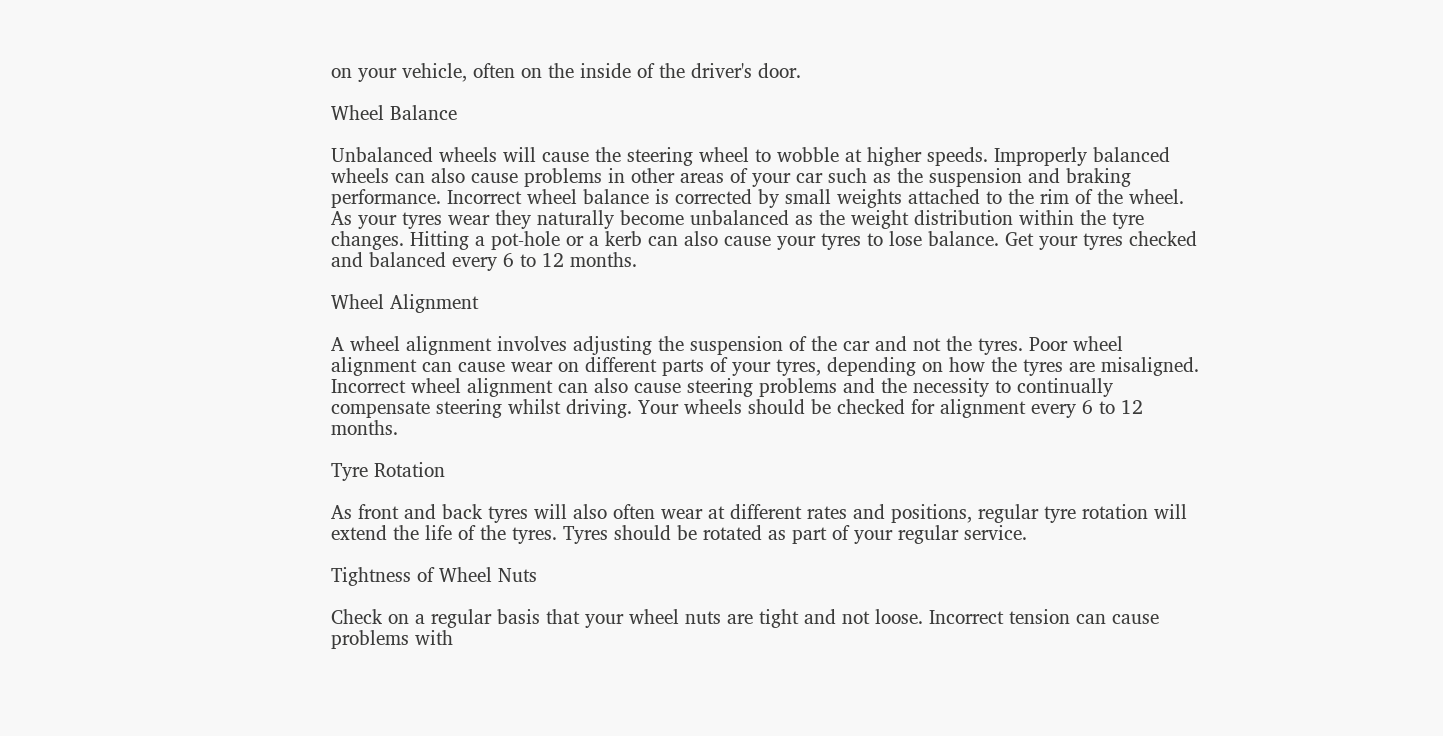on your vehicle, often on the inside of the driver's door.

Wheel Balance

Unbalanced wheels will cause the steering wheel to wobble at higher speeds. Improperly balanced wheels can also cause problems in other areas of your car such as the suspension and braking performance. Incorrect wheel balance is corrected by small weights attached to the rim of the wheel. As your tyres wear they naturally become unbalanced as the weight distribution within the tyre changes. Hitting a pot-hole or a kerb can also cause your tyres to lose balance. Get your tyres checked and balanced every 6 to 12 months.

Wheel Alignment

A wheel alignment involves adjusting the suspension of the car and not the tyres. Poor wheel alignment can cause wear on different parts of your tyres, depending on how the tyres are misaligned. Incorrect wheel alignment can also cause steering problems and the necessity to continually compensate steering whilst driving. Your wheels should be checked for alignment every 6 to 12 months.

Tyre Rotation

As front and back tyres will also often wear at different rates and positions, regular tyre rotation will extend the life of the tyres. Tyres should be rotated as part of your regular service.

Tightness of Wheel Nuts

Check on a regular basis that your wheel nuts are tight and not loose. Incorrect tension can cause problems with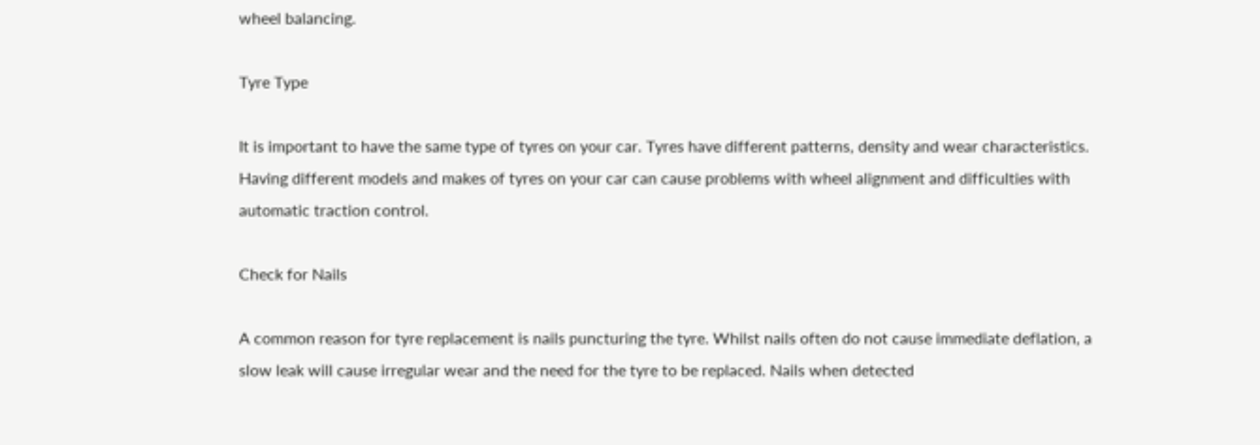wheel balancing.

Tyre Type

It is important to have the same type of tyres on your car. Tyres have different patterns, density and wear characteristics. Having different models and makes of tyres on your car can cause problems with wheel alignment and difficulties with automatic traction control.

Check for Nails

A common reason for tyre replacement is nails puncturing the tyre. Whilst nails often do not cause immediate deflation, a slow leak will cause irregular wear and the need for the tyre to be replaced. Nails when detected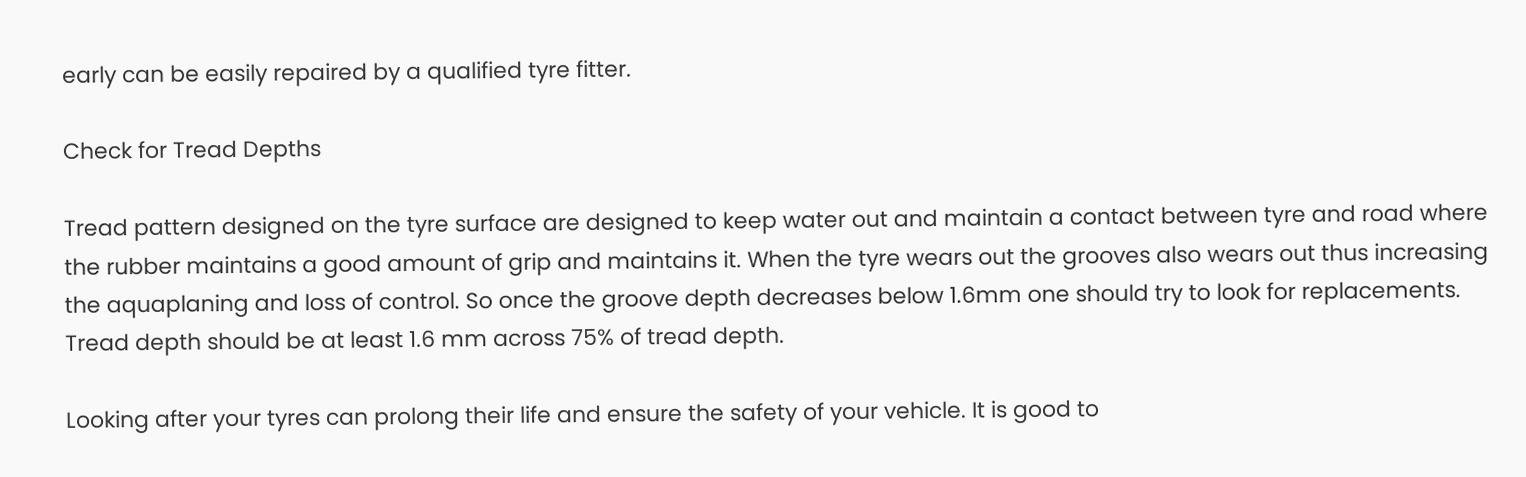early can be easily repaired by a qualified tyre fitter.

Check for Tread Depths

Tread pattern designed on the tyre surface are designed to keep water out and maintain a contact between tyre and road where the rubber maintains a good amount of grip and maintains it. When the tyre wears out the grooves also wears out thus increasing the aquaplaning and loss of control. So once the groove depth decreases below 1.6mm one should try to look for replacements. Tread depth should be at least 1.6 mm across 75% of tread depth.

Looking after your tyres can prolong their life and ensure the safety of your vehicle. It is good to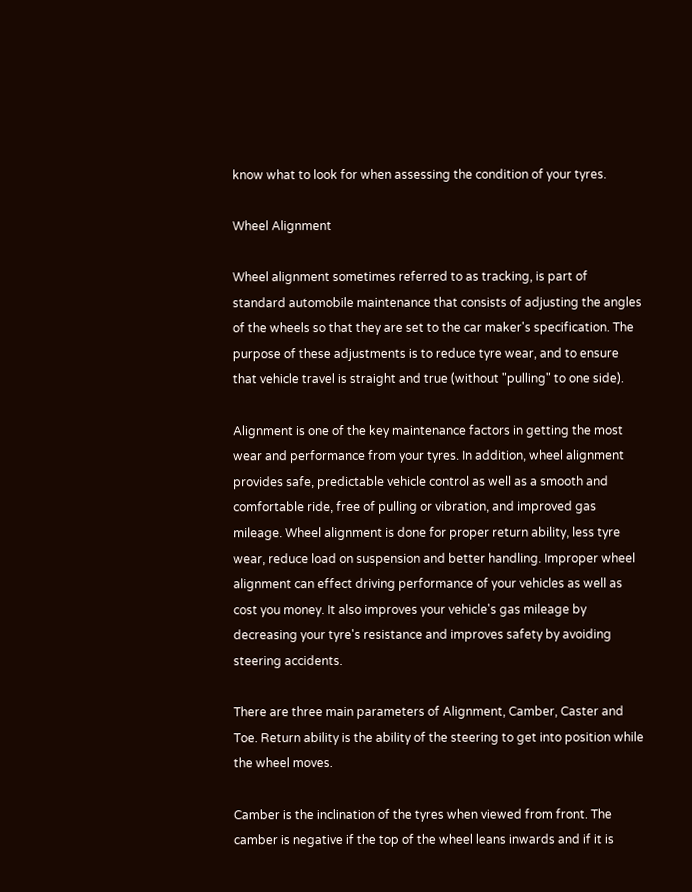know what to look for when assessing the condition of your tyres.

Wheel Alignment

Wheel alignment sometimes referred to as tracking, is part of standard automobile maintenance that consists of adjusting the angles of the wheels so that they are set to the car maker's specification. The purpose of these adjustments is to reduce tyre wear, and to ensure that vehicle travel is straight and true (without "pulling" to one side).

Alignment is one of the key maintenance factors in getting the most wear and performance from your tyres. In addition, wheel alignment provides safe, predictable vehicle control as well as a smooth and comfortable ride, free of pulling or vibration, and improved gas mileage. Wheel alignment is done for proper return ability, less tyre wear, reduce load on suspension and better handling. Improper wheel alignment can effect driving performance of your vehicles as well as cost you money. It also improves your vehicle's gas mileage by decreasing your tyre's resistance and improves safety by avoiding steering accidents.

There are three main parameters of Alignment, Camber, Caster and Toe. Return ability is the ability of the steering to get into position while the wheel moves.

Camber is the inclination of the tyres when viewed from front. The camber is negative if the top of the wheel leans inwards and if it is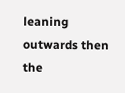leaning outwards then the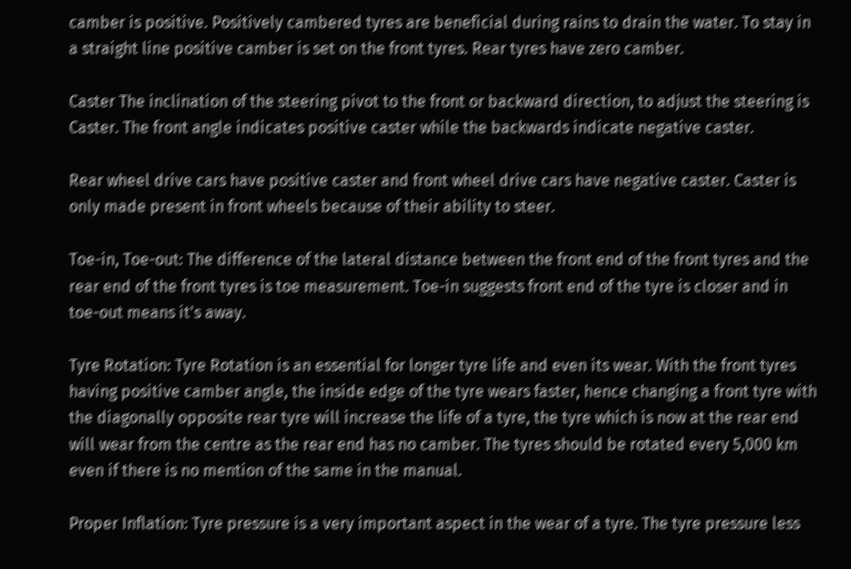camber is positive. Positively cambered tyres are beneficial during rains to drain the water. To stay in a straight line positive camber is set on the front tyres. Rear tyres have zero camber.

Caster The inclination of the steering pivot to the front or backward direction, to adjust the steering is Caster. The front angle indicates positive caster while the backwards indicate negative caster.

Rear wheel drive cars have positive caster and front wheel drive cars have negative caster. Caster is only made present in front wheels because of their ability to steer.

Toe-in, Toe-out: The difference of the lateral distance between the front end of the front tyres and the rear end of the front tyres is toe measurement. Toe-in suggests front end of the tyre is closer and in toe-out means it's away.

Tyre Rotation: Tyre Rotation is an essential for longer tyre life and even its wear. With the front tyres having positive camber angle, the inside edge of the tyre wears faster, hence changing a front tyre with the diagonally opposite rear tyre will increase the life of a tyre, the tyre which is now at the rear end will wear from the centre as the rear end has no camber. The tyres should be rotated every 5,000 km even if there is no mention of the same in the manual.

Proper Inflation: Tyre pressure is a very important aspect in the wear of a tyre. The tyre pressure less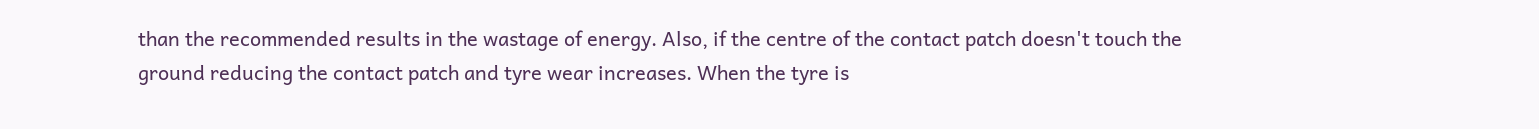than the recommended results in the wastage of energy. Also, if the centre of the contact patch doesn't touch the ground reducing the contact patch and tyre wear increases. When the tyre is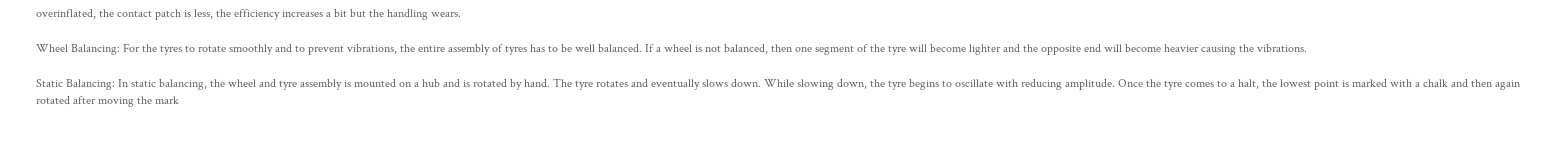overinflated, the contact patch is less, the efficiency increases a bit but the handling wears.

Wheel Balancing: For the tyres to rotate smoothly and to prevent vibrations, the entire assembly of tyres has to be well balanced. If a wheel is not balanced, then one segment of the tyre will become lighter and the opposite end will become heavier causing the vibrations.

Static Balancing: In static balancing, the wheel and tyre assembly is mounted on a hub and is rotated by hand. The tyre rotates and eventually slows down. While slowing down, the tyre begins to oscillate with reducing amplitude. Once the tyre comes to a halt, the lowest point is marked with a chalk and then again rotated after moving the mark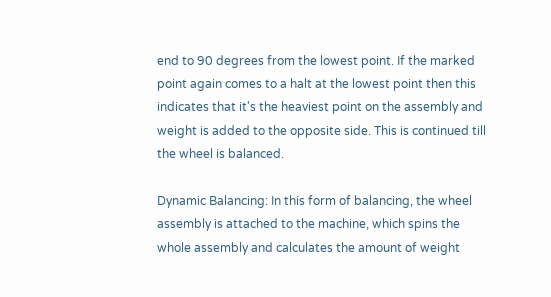end to 90 degrees from the lowest point. If the marked point again comes to a halt at the lowest point then this indicates that it's the heaviest point on the assembly and weight is added to the opposite side. This is continued till the wheel is balanced.

Dynamic Balancing: In this form of balancing, the wheel assembly is attached to the machine, which spins the whole assembly and calculates the amount of weight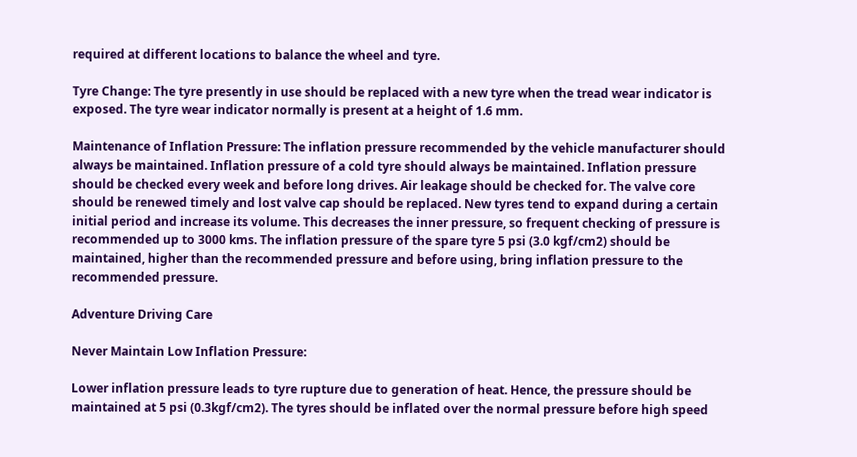required at different locations to balance the wheel and tyre.

Tyre Change: The tyre presently in use should be replaced with a new tyre when the tread wear indicator is exposed. The tyre wear indicator normally is present at a height of 1.6 mm.

Maintenance of Inflation Pressure: The inflation pressure recommended by the vehicle manufacturer should always be maintained. Inflation pressure of a cold tyre should always be maintained. Inflation pressure should be checked every week and before long drives. Air leakage should be checked for. The valve core should be renewed timely and lost valve cap should be replaced. New tyres tend to expand during a certain initial period and increase its volume. This decreases the inner pressure, so frequent checking of pressure is recommended up to 3000 kms. The inflation pressure of the spare tyre 5 psi (3.0 kgf/cm2) should be maintained, higher than the recommended pressure and before using, bring inflation pressure to the recommended pressure.

Adventure Driving Care

Never Maintain Low Inflation Pressure:

Lower inflation pressure leads to tyre rupture due to generation of heat. Hence, the pressure should be maintained at 5 psi (0.3kgf/cm2). The tyres should be inflated over the normal pressure before high speed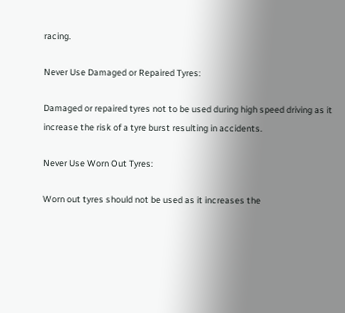racing.

Never Use Damaged or Repaired Tyres:

Damaged or repaired tyres not to be used during high speed driving as it increase the risk of a tyre burst resulting in accidents.

Never Use Worn Out Tyres:

Worn out tyres should not be used as it increases the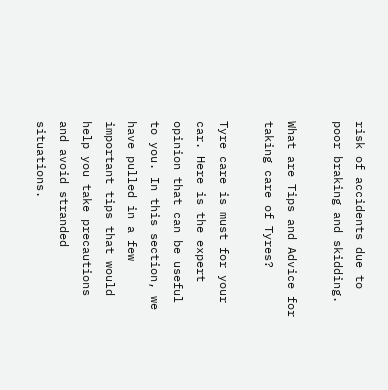risk of accidents due to poor braking and skidding.

What are Tips and Advice for taking care of Tyres?

Tyre care is must for your car. Here is the expert opinion that can be useful to you. In this section, we have pulled in a few important tips that would help you take precautions and avoid stranded situations.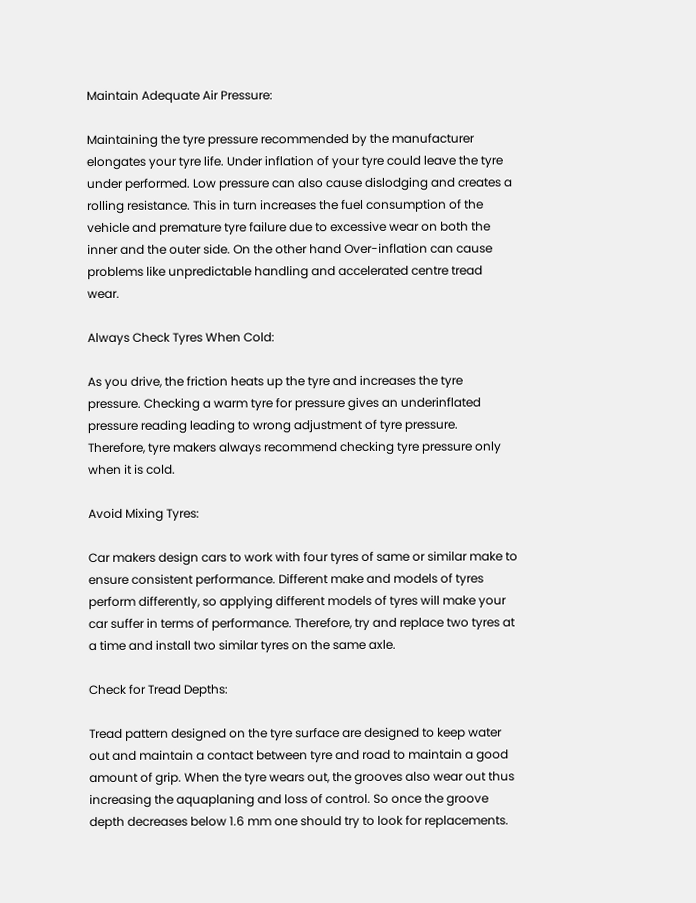Maintain Adequate Air Pressure:

Maintaining the tyre pressure recommended by the manufacturer elongates your tyre life. Under inflation of your tyre could leave the tyre under performed. Low pressure can also cause dislodging and creates a rolling resistance. This in turn increases the fuel consumption of the vehicle and premature tyre failure due to excessive wear on both the inner and the outer side. On the other hand Over-inflation can cause problems like unpredictable handling and accelerated centre tread wear.

Always Check Tyres When Cold:

As you drive, the friction heats up the tyre and increases the tyre pressure. Checking a warm tyre for pressure gives an underinflated pressure reading leading to wrong adjustment of tyre pressure. Therefore, tyre makers always recommend checking tyre pressure only when it is cold.

Avoid Mixing Tyres:

Car makers design cars to work with four tyres of same or similar make to ensure consistent performance. Different make and models of tyres perform differently, so applying different models of tyres will make your car suffer in terms of performance. Therefore, try and replace two tyres at a time and install two similar tyres on the same axle.

Check for Tread Depths:

Tread pattern designed on the tyre surface are designed to keep water out and maintain a contact between tyre and road to maintain a good amount of grip. When the tyre wears out, the grooves also wear out thus increasing the aquaplaning and loss of control. So once the groove depth decreases below 1.6 mm one should try to look for replacements.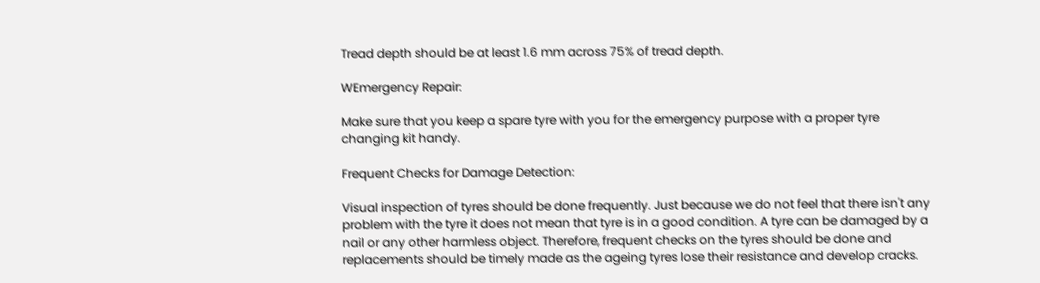Tread depth should be at least 1.6 mm across 75% of tread depth.

WEmergency Repair:

Make sure that you keep a spare tyre with you for the emergency purpose with a proper tyre changing kit handy.

Frequent Checks for Damage Detection:

Visual inspection of tyres should be done frequently. Just because we do not feel that there isn't any problem with the tyre it does not mean that tyre is in a good condition. A tyre can be damaged by a nail or any other harmless object. Therefore, frequent checks on the tyres should be done and replacements should be timely made as the ageing tyres lose their resistance and develop cracks.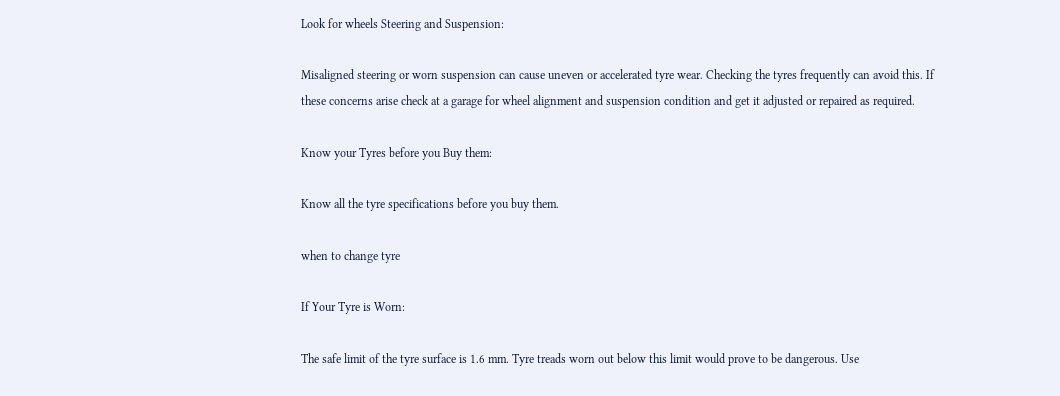Look for wheels Steering and Suspension:

Misaligned steering or worn suspension can cause uneven or accelerated tyre wear. Checking the tyres frequently can avoid this. If these concerns arise check at a garage for wheel alignment and suspension condition and get it adjusted or repaired as required.

Know your Tyres before you Buy them:

Know all the tyre specifications before you buy them.

when to change tyre

If Your Tyre is Worn:

The safe limit of the tyre surface is 1.6 mm. Tyre treads worn out below this limit would prove to be dangerous. Use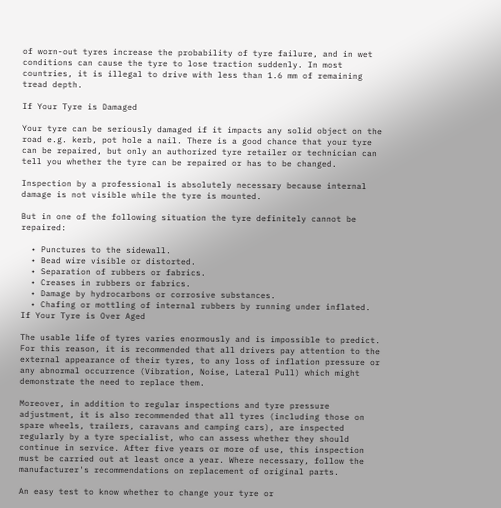of worn-out tyres increase the probability of tyre failure, and in wet conditions can cause the tyre to lose traction suddenly. In most countries, it is illegal to drive with less than 1.6 mm of remaining tread depth.

If Your Tyre is Damaged

Your tyre can be seriously damaged if it impacts any solid object on the road e.g. kerb, pot hole a nail. There is a good chance that your tyre can be repaired, but only an authorized tyre retailer or technician can tell you whether the tyre can be repaired or has to be changed.

Inspection by a professional is absolutely necessary because internal damage is not visible while the tyre is mounted.

But in one of the following situation the tyre definitely cannot be repaired:

  • Punctures to the sidewall.
  • Bead wire visible or distorted.
  • Separation of rubbers or fabrics.
  • Creases in rubbers or fabrics.
  • Damage by hydrocarbons or corrosive substances.
  • Chafing or mottling of internal rubbers by running under inflated.
If Your Tyre is Over Aged

The usable life of tyres varies enormously and is impossible to predict. For this reason, it is recommended that all drivers pay attention to the external appearance of their tyres, to any loss of inflation pressure or any abnormal occurrence (Vibration, Noise, Lateral Pull) which might demonstrate the need to replace them.

Moreover, in addition to regular inspections and tyre pressure adjustment, it is also recommended that all tyres (including those on spare wheels, trailers, caravans and camping cars), are inspected regularly by a tyre specialist, who can assess whether they should continue in service. After five years or more of use, this inspection must be carried out at least once a year. Where necessary, follow the manufacturer's recommendations on replacement of original parts.

An easy test to know whether to change your tyre or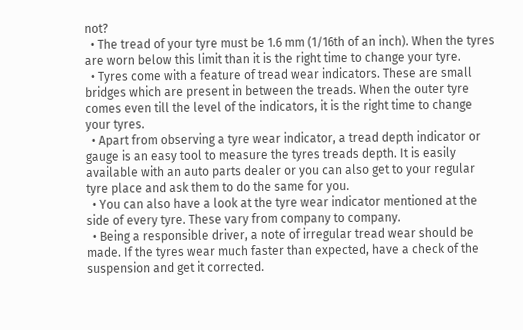not?
  • The tread of your tyre must be 1.6 mm (1/16th of an inch). When the tyres are worn below this limit than it is the right time to change your tyre.
  • Tyres come with a feature of tread wear indicators. These are small bridges which are present in between the treads. When the outer tyre comes even till the level of the indicators, it is the right time to change your tyres.
  • Apart from observing a tyre wear indicator, a tread depth indicator or gauge is an easy tool to measure the tyres treads depth. It is easily available with an auto parts dealer or you can also get to your regular tyre place and ask them to do the same for you.
  • You can also have a look at the tyre wear indicator mentioned at the side of every tyre. These vary from company to company.
  • Being a responsible driver, a note of irregular tread wear should be made. If the tyres wear much faster than expected, have a check of the suspension and get it corrected.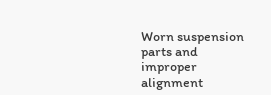Worn suspension parts and improper alignment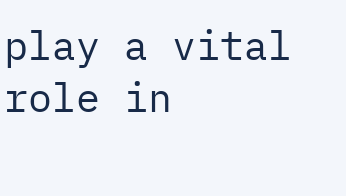play a vital role in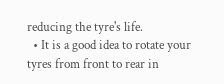reducing the tyre's life.
  • It is a good idea to rotate your tyres from front to rear in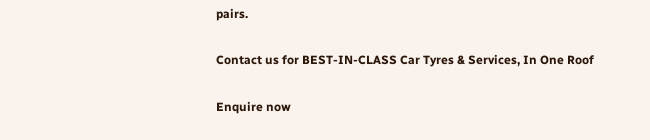pairs.

Contact us for BEST-IN-CLASS Car Tyres & Services, In One Roof

Enquire now